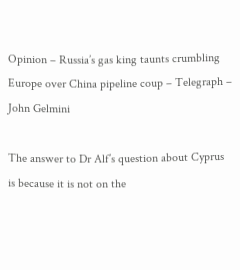Opinion – Russia’s gas king taunts crumbling Europe over China pipeline coup – Telegraph – John Gelmini

The answer to Dr Alf’s question about Cyprus is because it is not on the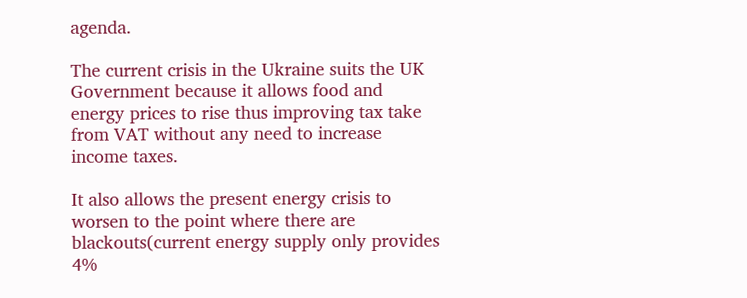agenda.

The current crisis in the Ukraine suits the UK Government because it allows food and energy prices to rise thus improving tax take from VAT without any need to increase income taxes.

It also allows the present energy crisis to worsen to the point where there are blackouts(current energy supply only provides 4%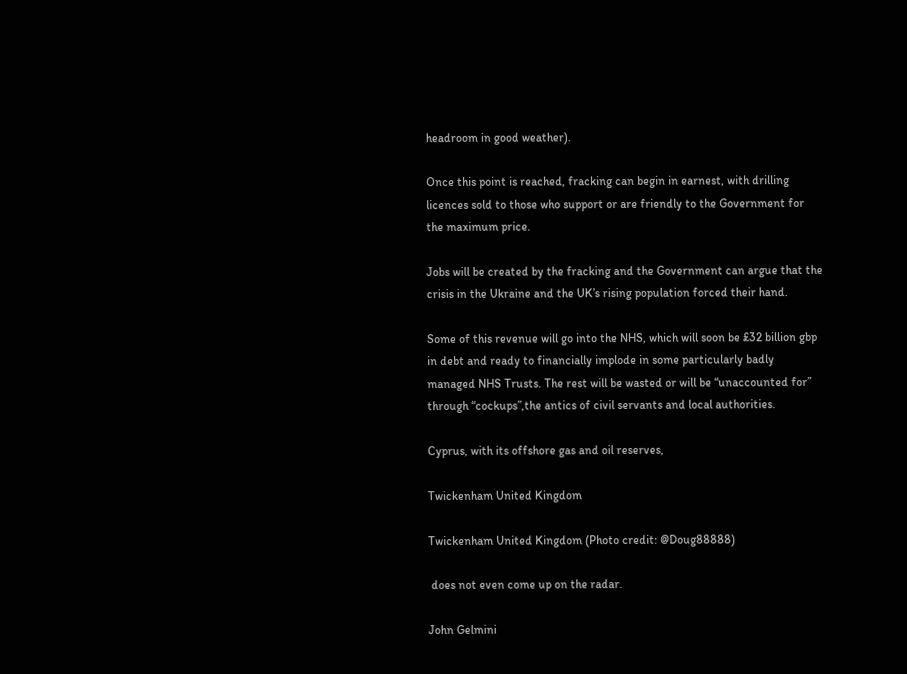headroom in good weather).

Once this point is reached, fracking can begin in earnest, with drilling licences sold to those who support or are friendly to the Government for the maximum price.

Jobs will be created by the fracking and the Government can argue that the crisis in the Ukraine and the UK’s rising population forced their hand.

Some of this revenue will go into the NHS, which will soon be £32 billion gbp in debt and ready to financially implode in some particularly badly managed NHS Trusts. The rest will be wasted or will be “unaccounted for” through “cockups”,the antics of civil servants and local authorities.

Cyprus, with its offshore gas and oil reserves,

Twickenham United Kingdom

Twickenham United Kingdom (Photo credit: @Doug88888)

 does not even come up on the radar.

John Gelmini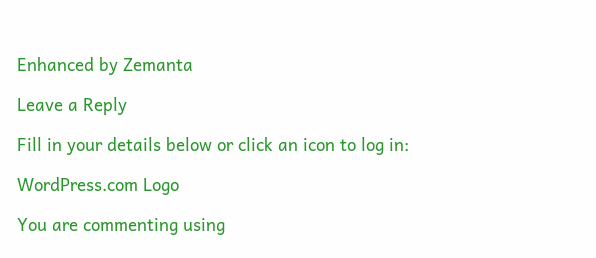Enhanced by Zemanta

Leave a Reply

Fill in your details below or click an icon to log in:

WordPress.com Logo

You are commenting using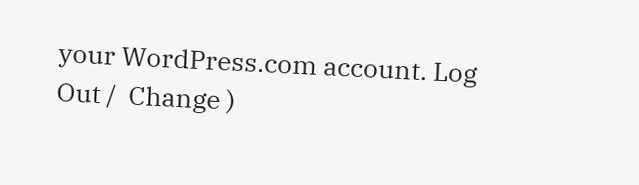your WordPress.com account. Log Out /  Change )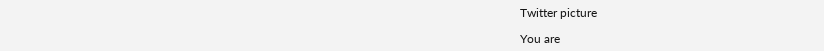Twitter picture

You are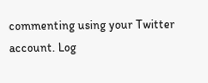commenting using your Twitter account. Log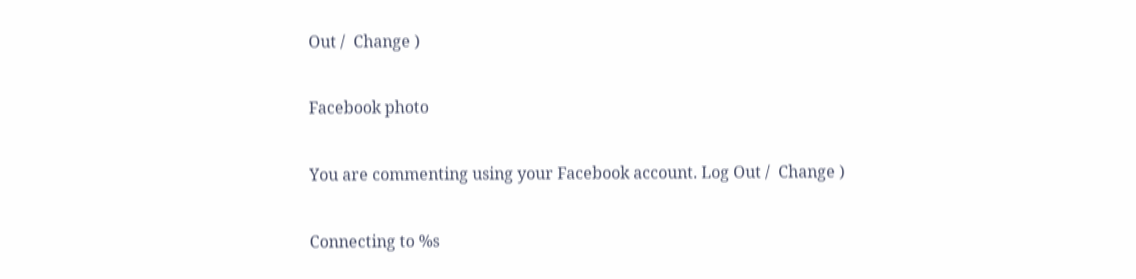Out /  Change )

Facebook photo

You are commenting using your Facebook account. Log Out /  Change )

Connecting to %s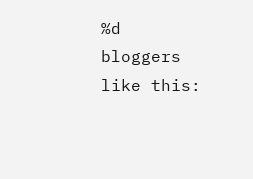%d bloggers like this: